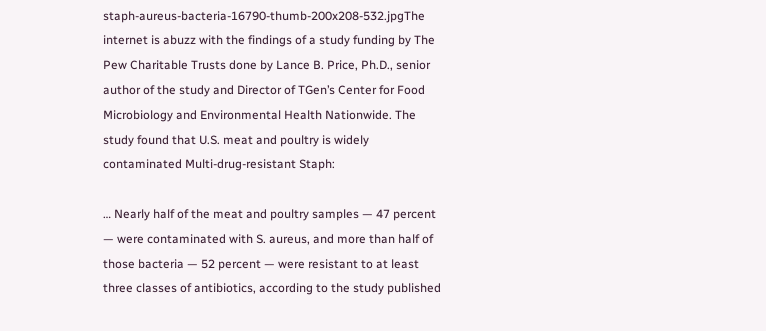staph-aureus-bacteria-16790-thumb-200x208-532.jpgThe internet is abuzz with the findings of a study funding by The Pew Charitable Trusts done by Lance B. Price, Ph.D., senior author of the study and Director of TGen’s Center for Food Microbiology and Environmental Health Nationwide. The study found that U.S. meat and poultry is widely contaminated Multi-drug-resistant Staph:

… Nearly half of the meat and poultry samples — 47 percent — were contaminated with S. aureus, and more than half of those bacteria — 52 percent — were resistant to at least three classes of antibiotics, according to the study published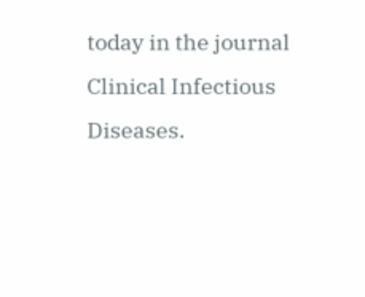today in the journal Clinical Infectious Diseases.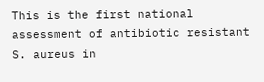This is the first national assessment of antibiotic resistant S. aureus in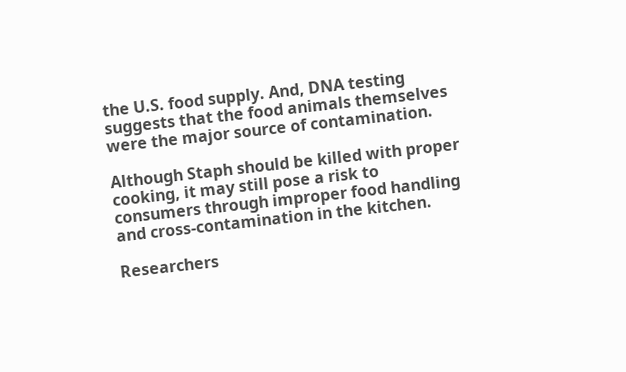the U.S. food supply. And, DNA testing suggests that the food animals themselves were the major source of contamination.

Although Staph should be killed with proper cooking, it may still pose a risk to consumers through improper food handling and cross-contamination in the kitchen.

Researchers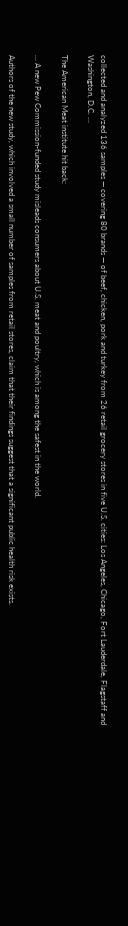collected and analyzed 136 samples — covering 80 brands — of beef, chicken, pork and turkey from 26 retail grocery stores in five U.S. cities: Los Angeles, Chicago, Fort Lauderdale, Flagstaff and Washington, D.C. …

The American Meat institute hit back:

… A new Pew Commission-funded study misleads consumers about U.S. meat and poultry, which is among the safest in the world.

Authors of the new study, which involved a small number of samples from retail stores, claim that their findings suggest that a significant public health risk exists.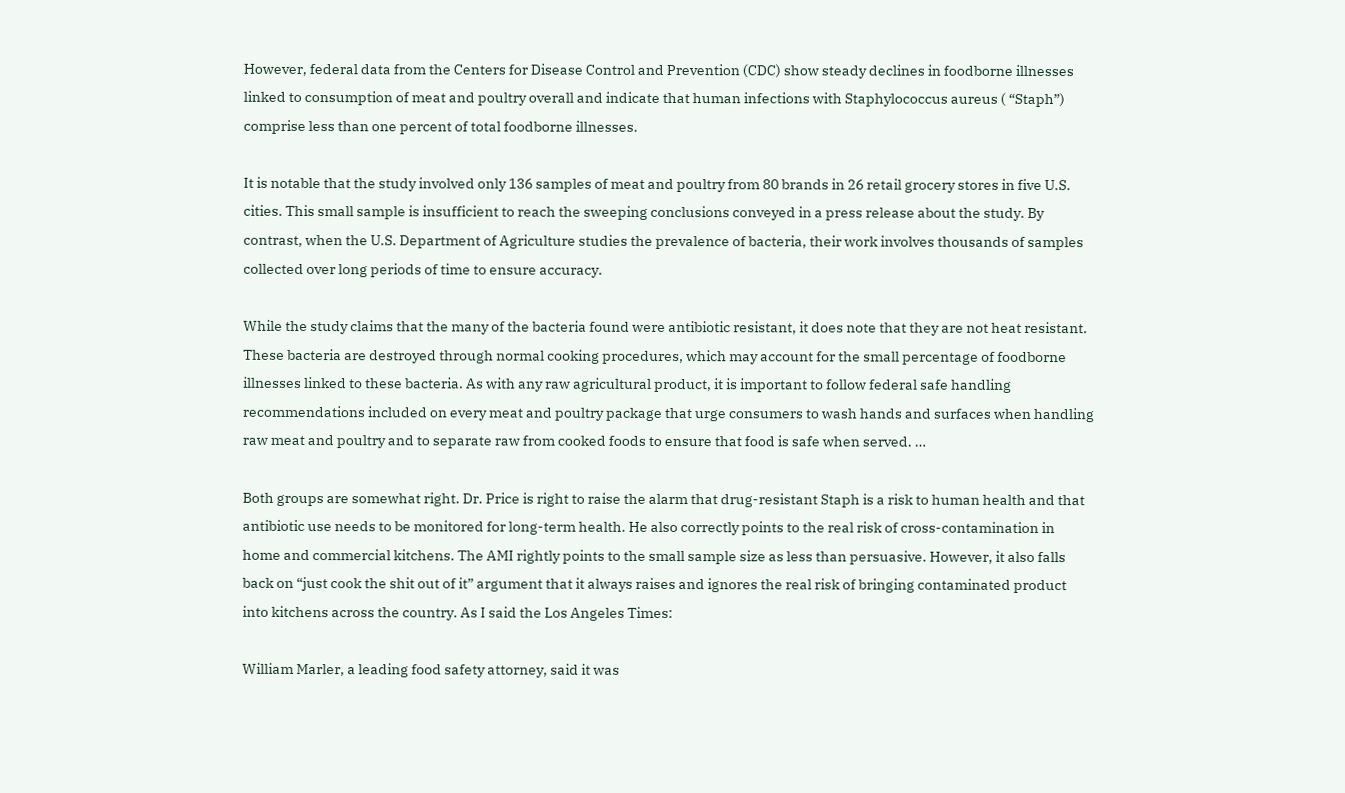However, federal data from the Centers for Disease Control and Prevention (CDC) show steady declines in foodborne illnesses linked to consumption of meat and poultry overall and indicate that human infections with Staphylococcus aureus ( “Staph”) comprise less than one percent of total foodborne illnesses.

It is notable that the study involved only 136 samples of meat and poultry from 80 brands in 26 retail grocery stores in five U.S. cities. This small sample is insufficient to reach the sweeping conclusions conveyed in a press release about the study. By contrast, when the U.S. Department of Agriculture studies the prevalence of bacteria, their work involves thousands of samples collected over long periods of time to ensure accuracy.

While the study claims that the many of the bacteria found were antibiotic resistant, it does note that they are not heat resistant. These bacteria are destroyed through normal cooking procedures, which may account for the small percentage of foodborne illnesses linked to these bacteria. As with any raw agricultural product, it is important to follow federal safe handling recommendations included on every meat and poultry package that urge consumers to wash hands and surfaces when handling raw meat and poultry and to separate raw from cooked foods to ensure that food is safe when served. …

Both groups are somewhat right. Dr. Price is right to raise the alarm that drug-resistant Staph is a risk to human health and that antibiotic use needs to be monitored for long-term health. He also correctly points to the real risk of cross-contamination in home and commercial kitchens. The AMI rightly points to the small sample size as less than persuasive. However, it also falls back on “just cook the shit out of it” argument that it always raises and ignores the real risk of bringing contaminated product into kitchens across the country. As I said the Los Angeles Times:

William Marler, a leading food safety attorney, said it was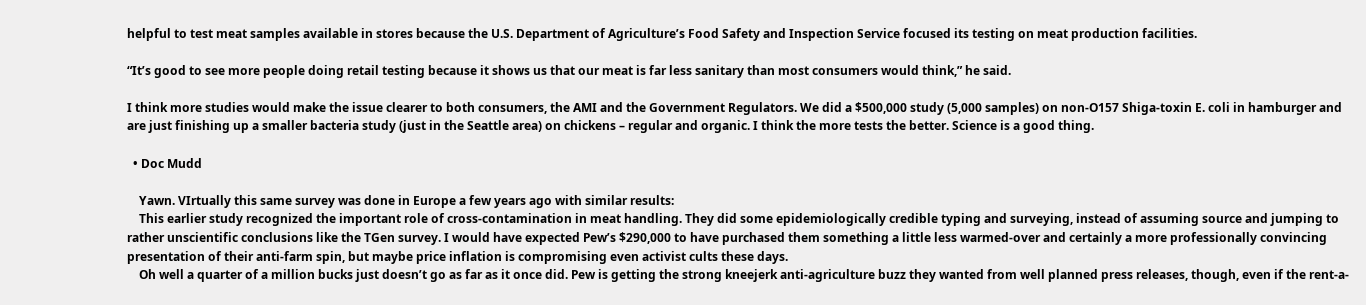helpful to test meat samples available in stores because the U.S. Department of Agriculture’s Food Safety and Inspection Service focused its testing on meat production facilities.

“It’s good to see more people doing retail testing because it shows us that our meat is far less sanitary than most consumers would think,” he said.

I think more studies would make the issue clearer to both consumers, the AMI and the Government Regulators. We did a $500,000 study (5,000 samples) on non-O157 Shiga-toxin E. coli in hamburger and are just finishing up a smaller bacteria study (just in the Seattle area) on chickens – regular and organic. I think the more tests the better. Science is a good thing.

  • Doc Mudd

    Yawn. VIrtually this same survey was done in Europe a few years ago with similar results:
    This earlier study recognized the important role of cross-contamination in meat handling. They did some epidemiologically credible typing and surveying, instead of assuming source and jumping to rather unscientific conclusions like the TGen survey. I would have expected Pew’s $290,000 to have purchased them something a little less warmed-over and certainly a more professionally convincing presentation of their anti-farm spin, but maybe price inflation is compromising even activist cults these days.
    Oh well a quarter of a million bucks just doesn’t go as far as it once did. Pew is getting the strong kneejerk anti-agriculture buzz they wanted from well planned press releases, though, even if the rent-a-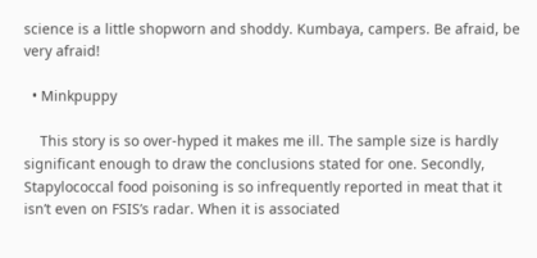science is a little shopworn and shoddy. Kumbaya, campers. Be afraid, be very afraid!

  • Minkpuppy

    This story is so over-hyped it makes me ill. The sample size is hardly significant enough to draw the conclusions stated for one. Secondly, Stapylococcal food poisoning is so infrequently reported in meat that it isn’t even on FSIS’s radar. When it is associated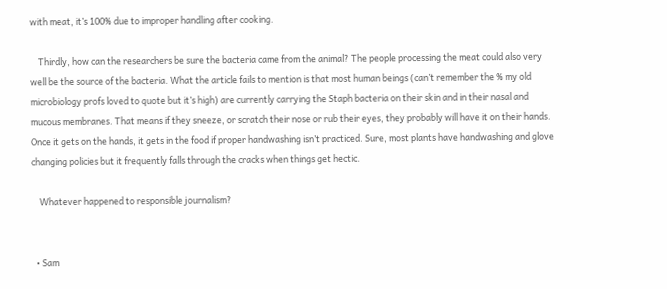with meat, it’s 100% due to improper handling after cooking.

    Thirdly, how can the researchers be sure the bacteria came from the animal? The people processing the meat could also very well be the source of the bacteria. What the article fails to mention is that most human beings (can’t remember the % my old microbiology profs loved to quote but it’s high) are currently carrying the Staph bacteria on their skin and in their nasal and mucous membranes. That means if they sneeze, or scratch their nose or rub their eyes, they probably will have it on their hands. Once it gets on the hands, it gets in the food if proper handwashing isn’t practiced. Sure, most plants have handwashing and glove changing policies but it frequently falls through the cracks when things get hectic.

    Whatever happened to responsible journalism?


  • Sam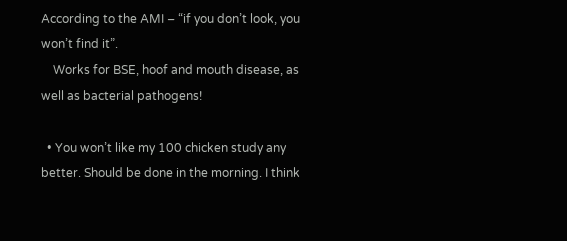According to the AMI – “if you don’t look, you won’t find it”.
    Works for BSE, hoof and mouth disease, as well as bacterial pathogens!

  • You won’t like my 100 chicken study any better. Should be done in the morning. I think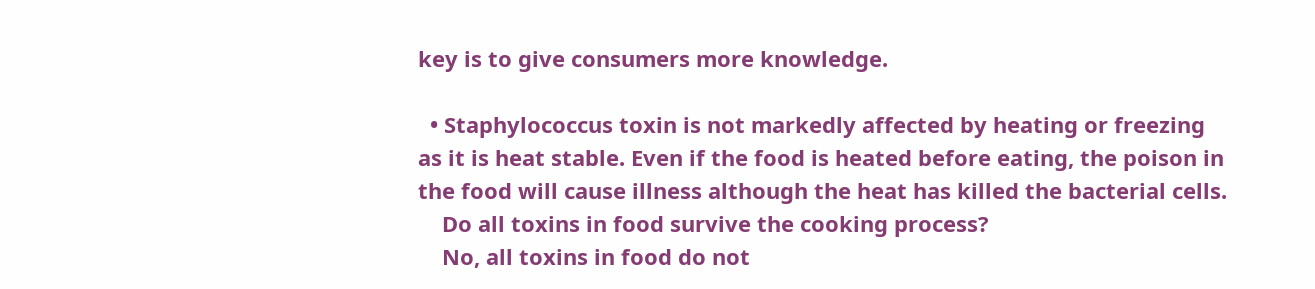key is to give consumers more knowledge.

  • Staphylococcus toxin is not markedly affected by heating or freezing as it is heat stable. Even if the food is heated before eating, the poison in the food will cause illness although the heat has killed the bacterial cells.
    Do all toxins in food survive the cooking process?
    No, all toxins in food do not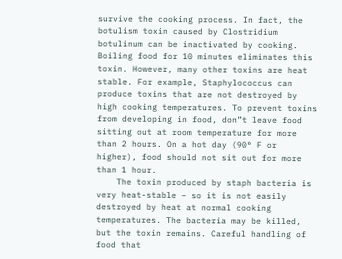survive the cooking process. In fact, the botulism toxin caused by Clostridium botulinum can be inactivated by cooking. Boiling food for 10 minutes eliminates this toxin. However, many other toxins are heat stable. For example, Staphylococcus can produce toxins that are not destroyed by high cooking temperatures. To prevent toxins from developing in food, don”t leave food sitting out at room temperature for more than 2 hours. On a hot day (90° F or higher), food should not sit out for more than 1 hour.
    The toxin produced by staph bacteria is very heat-stable – so it is not easily destroyed by heat at normal cooking temperatures. The bacteria may be killed, but the toxin remains. Careful handling of food that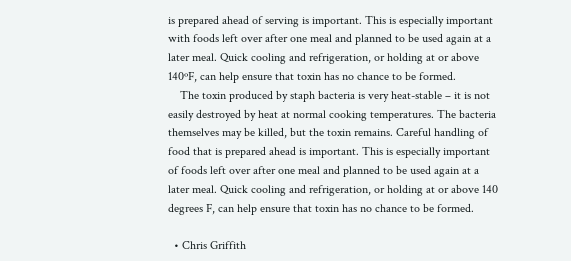is prepared ahead of serving is important. This is especially important with foods left over after one meal and planned to be used again at a later meal. Quick cooling and refrigeration, or holding at or above 140ºF, can help ensure that toxin has no chance to be formed.
    The toxin produced by staph bacteria is very heat-stable – it is not easily destroyed by heat at normal cooking temperatures. The bacteria themselves may be killed, but the toxin remains. Careful handling of food that is prepared ahead is important. This is especially important of foods left over after one meal and planned to be used again at a later meal. Quick cooling and refrigeration, or holding at or above 140 degrees F, can help ensure that toxin has no chance to be formed.

  • Chris Griffith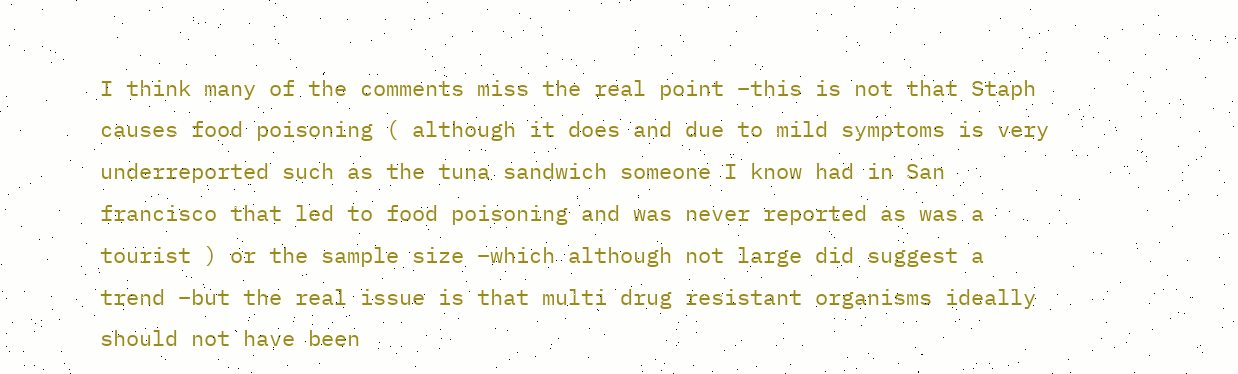I think many of the comments miss the real point –this is not that Staph causes food poisoning ( although it does and due to mild symptoms is very underreported such as the tuna sandwich someone I know had in San francisco that led to food poisoning and was never reported as was a tourist ) or the sample size –which although not large did suggest a trend –but the real issue is that multi drug resistant organisms ideally should not have been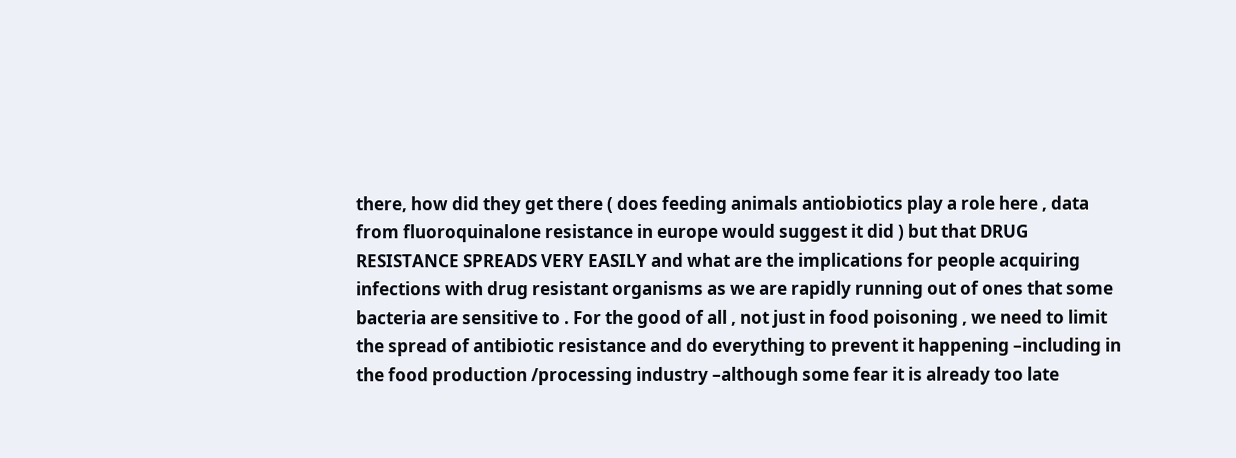there, how did they get there ( does feeding animals antiobiotics play a role here , data from fluoroquinalone resistance in europe would suggest it did ) but that DRUG RESISTANCE SPREADS VERY EASILY and what are the implications for people acquiring infections with drug resistant organisms as we are rapidly running out of ones that some bacteria are sensitive to . For the good of all , not just in food poisoning , we need to limit the spread of antibiotic resistance and do everything to prevent it happening –including in the food production /processing industry –although some fear it is already too late